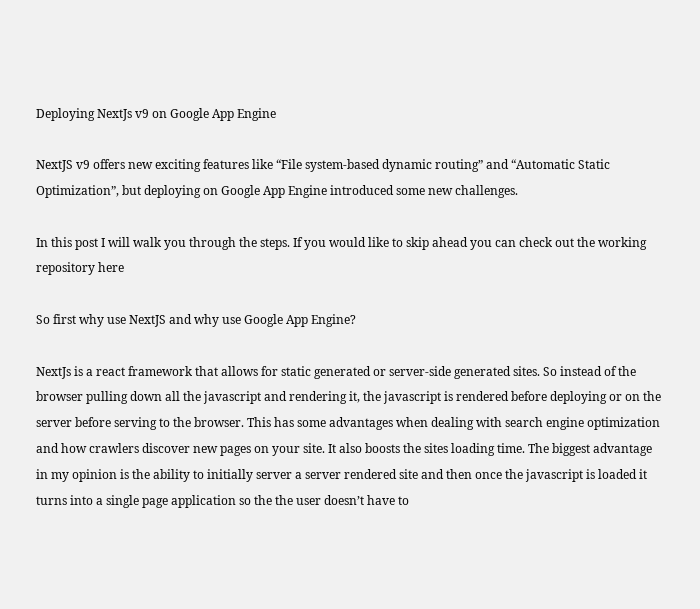Deploying NextJs v9 on Google App Engine

NextJS v9 offers new exciting features like “File system-based dynamic routing” and “Automatic Static Optimization”, but deploying on Google App Engine introduced some new challenges.

In this post I will walk you through the steps. If you would like to skip ahead you can check out the working repository here

So first why use NextJS and why use Google App Engine?

NextJs is a react framework that allows for static generated or server-side generated sites. So instead of the browser pulling down all the javascript and rendering it, the javascript is rendered before deploying or on the server before serving to the browser. This has some advantages when dealing with search engine optimization and how crawlers discover new pages on your site. It also boosts the sites loading time. The biggest advantage in my opinion is the ability to initially server a server rendered site and then once the javascript is loaded it turns into a single page application so the the user doesn’t have to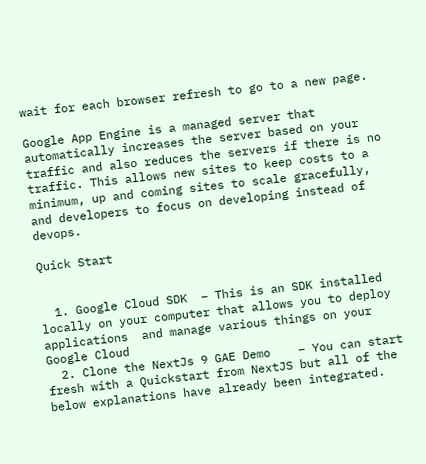wait for each browser refresh to go to a new page.

Google App Engine is a managed server that automatically increases the server based on your traffic and also reduces the servers if there is no traffic. This allows new sites to keep costs to a minimum, up and coming sites to scale gracefully, and developers to focus on developing instead of devops.

Quick Start


  1. Google Cloud SDK  – This is an SDK installed locally on your computer that allows you to deploy applications  and manage various things on your Google Cloud
  2. Clone the NextJs 9 GAE Demo    – You can start fresh with a Quickstart from NextJS but all of the below explanations have already been integrated.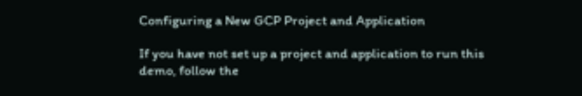Configuring a New GCP Project and Application

If you have not set up a project and application to run this demo, follow the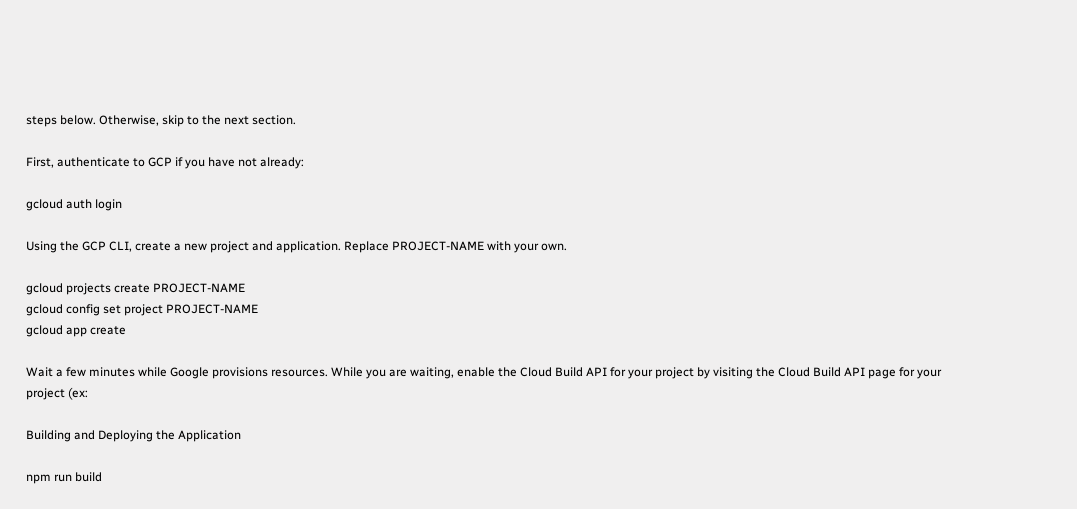steps below. Otherwise, skip to the next section.

First, authenticate to GCP if you have not already:

gcloud auth login

Using the GCP CLI, create a new project and application. Replace PROJECT-NAME with your own.

gcloud projects create PROJECT-NAME
gcloud config set project PROJECT-NAME
gcloud app create

Wait a few minutes while Google provisions resources. While you are waiting, enable the Cloud Build API for your project by visiting the Cloud Build API page for your project (ex:

Building and Deploying the Application

npm run build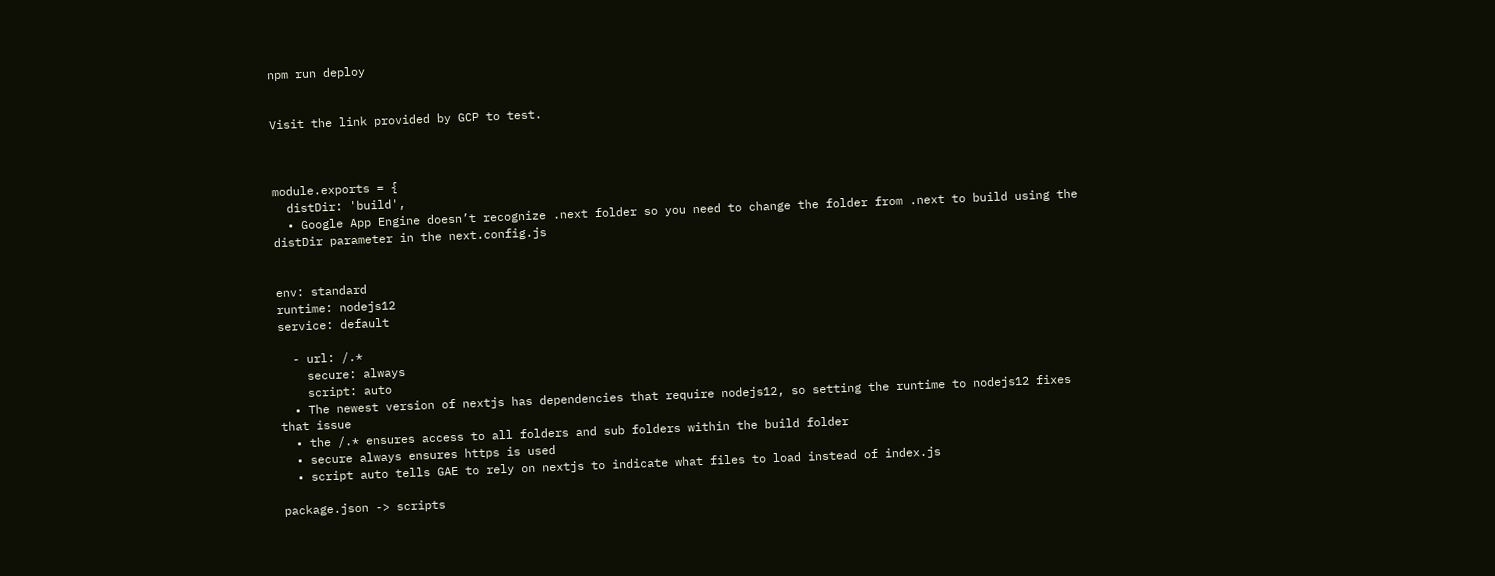npm run deploy


Visit the link provided by GCP to test.



module.exports = {
  distDir: 'build',
  • Google App Engine doesn’t recognize .next folder so you need to change the folder from .next to build using the distDir parameter in the next.config.js


env: standard
runtime: nodejs12
service: default

  - url: /.*
    secure: always
    script: auto
  • The newest version of nextjs has dependencies that require nodejs12, so setting the runtime to nodejs12 fixes that issue
  • the /.* ensures access to all folders and sub folders within the build folder
  • secure always ensures https is used
  • script auto tells GAE to rely on nextjs to indicate what files to load instead of index.js

package.json -> scripts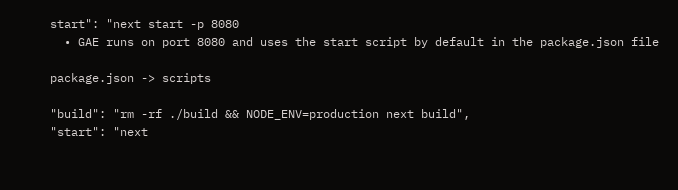start": "next start -p 8080
  • GAE runs on port 8080 and uses the start script by default in the package.json file

package.json -> scripts

"build": "rm -rf ./build && NODE_ENV=production next build",
"start": "next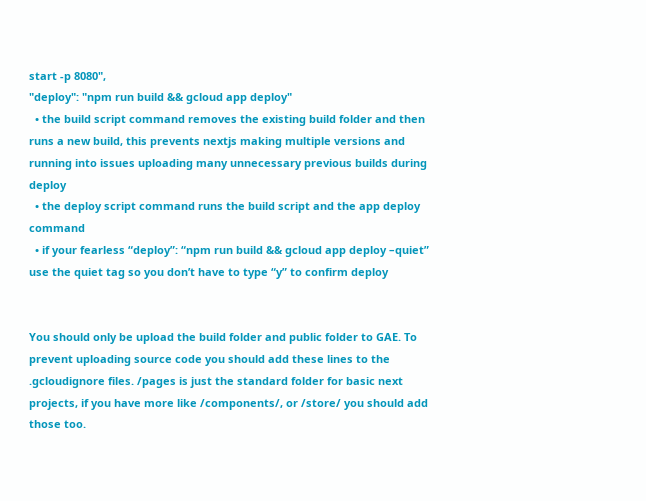start -p 8080",
"deploy": "npm run build && gcloud app deploy"
  • the build script command removes the existing build folder and then runs a new build, this prevents nextjs making multiple versions and running into issues uploading many unnecessary previous builds during deploy
  • the deploy script command runs the build script and the app deploy command
  • if your fearless “deploy”: “npm run build && gcloud app deploy –quiet” use the quiet tag so you don’t have to type “y” to confirm deploy


You should only be upload the build folder and public folder to GAE. To prevent uploading source code you should add these lines to the .gcloudignore files. /pages is just the standard folder for basic next projects, if you have more like /components/, or /store/ you should add those too.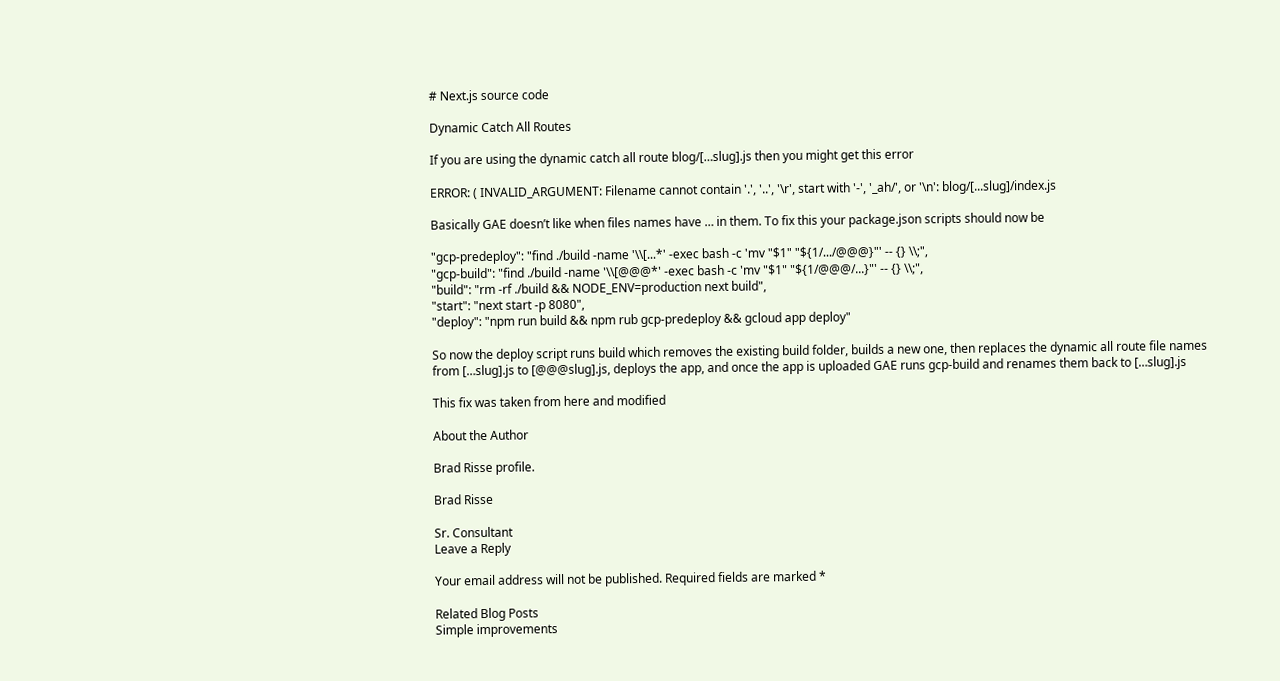# Next.js source code

Dynamic Catch All Routes

If you are using the dynamic catch all route blog/[…slug].js then you might get this error

ERROR: ( INVALID_ARGUMENT: Filename cannot contain '.', '..', '\r', start with '-', '_ah/', or '\n': blog/[...slug]/index.js

Basically GAE doesn’t like when files names have … in them. To fix this your package.json scripts should now be

"gcp-predeploy": "find ./build -name '\\[...*' -exec bash -c 'mv "$1" "${1/.../@@@}"' -- {} \\;",
"gcp-build": "find ./build -name '\\[@@@*' -exec bash -c 'mv "$1" "${1/@@@/...}"' -- {} \\;",
"build": "rm -rf ./build && NODE_ENV=production next build",
"start": "next start -p 8080",
"deploy": "npm run build && npm rub gcp-predeploy && gcloud app deploy"

So now the deploy script runs build which removes the existing build folder, builds a new one, then replaces the dynamic all route file names from […slug].js to [@@@slug].js, deploys the app, and once the app is uploaded GAE runs gcp-build and renames them back to […slug].js

This fix was taken from here and modified

About the Author

Brad Risse profile.

Brad Risse

Sr. Consultant
Leave a Reply

Your email address will not be published. Required fields are marked *

Related Blog Posts
Simple improvements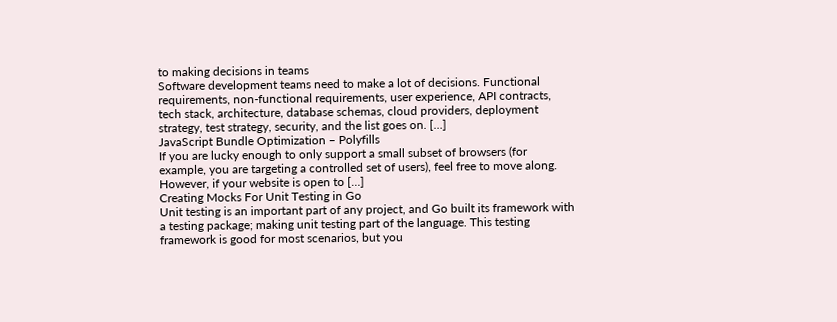to making decisions in teams
Software development teams need to make a lot of decisions. Functional requirements, non-functional requirements, user experience, API contracts, tech stack, architecture, database schemas, cloud providers, deployment strategy, test strategy, security, and the list goes on. […]
JavaScript Bundle Optimization – Polyfills
If you are lucky enough to only support a small subset of browsers (for example, you are targeting a controlled set of users), feel free to move along. However, if your website is open to […]
Creating Mocks For Unit Testing in Go
Unit testing is an important part of any project, and Go built its framework with a testing package; making unit testing part of the language. This testing framework is good for most scenarios, but you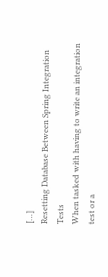[…]
Resetting Database Between Spring Integration Tests
When tasked with having to write an integration test or a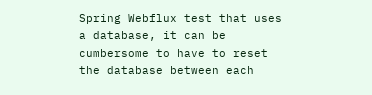Spring Webflux test that uses a database, it can be cumbersome to have to reset the database between each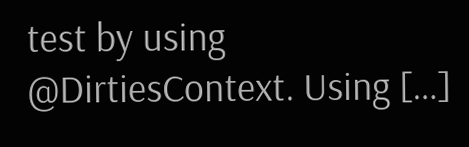test by using @DirtiesContext. Using […]